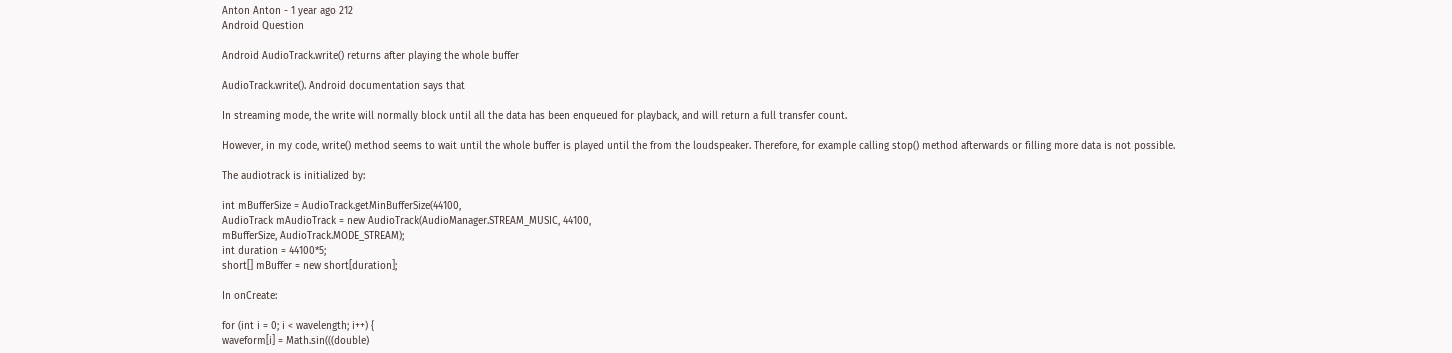Anton Anton - 1 year ago 212
Android Question

Android AudioTrack.write() returns after playing the whole buffer

AudioTrack.write(). Android documentation says that

In streaming mode, the write will normally block until all the data has been enqueued for playback, and will return a full transfer count.

However, in my code, write() method seems to wait until the whole buffer is played until the from the loudspeaker. Therefore, for example calling stop() method afterwards or filling more data is not possible.

The audiotrack is initialized by:

int mBufferSize = AudioTrack.getMinBufferSize(44100,
AudioTrack mAudioTrack = new AudioTrack(AudioManager.STREAM_MUSIC, 44100,
mBufferSize, AudioTrack.MODE_STREAM);
int duration = 44100*5;
short[] mBuffer = new short[duration];

In onCreate:

for (int i = 0; i < wavelength; i++) {
waveform[i] = Math.sin(((double)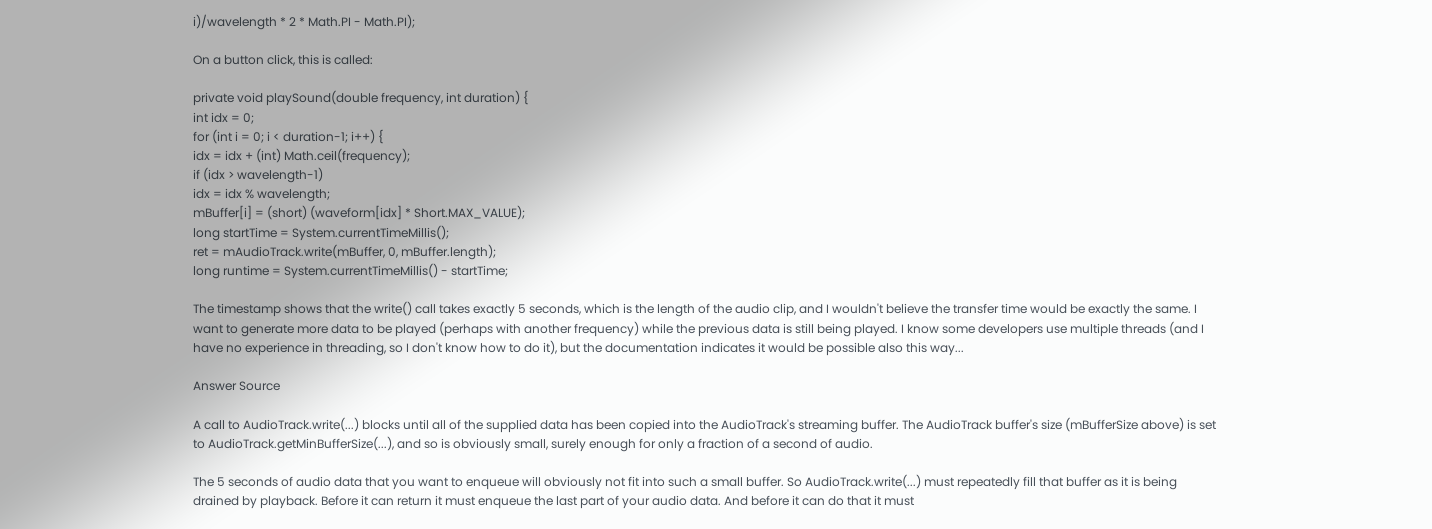i)/wavelength * 2 * Math.PI - Math.PI);

On a button click, this is called:

private void playSound(double frequency, int duration) {
int idx = 0;
for (int i = 0; i < duration-1; i++) {
idx = idx + (int) Math.ceil(frequency);
if (idx > wavelength-1)
idx = idx % wavelength;
mBuffer[i] = (short) (waveform[idx] * Short.MAX_VALUE);
long startTime = System.currentTimeMillis();
ret = mAudioTrack.write(mBuffer, 0, mBuffer.length);
long runtime = System.currentTimeMillis() - startTime;

The timestamp shows that the write() call takes exactly 5 seconds, which is the length of the audio clip, and I wouldn't believe the transfer time would be exactly the same. I want to generate more data to be played (perhaps with another frequency) while the previous data is still being played. I know some developers use multiple threads (and I have no experience in threading, so I don't know how to do it), but the documentation indicates it would be possible also this way...

Answer Source

A call to AudioTrack.write(...) blocks until all of the supplied data has been copied into the AudioTrack's streaming buffer. The AudioTrack buffer's size (mBufferSize above) is set to AudioTrack.getMinBufferSize(...), and so is obviously small, surely enough for only a fraction of a second of audio.

The 5 seconds of audio data that you want to enqueue will obviously not fit into such a small buffer. So AudioTrack.write(...) must repeatedly fill that buffer as it is being drained by playback. Before it can return it must enqueue the last part of your audio data. And before it can do that it must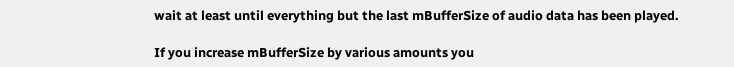wait at least until everything but the last mBufferSize of audio data has been played.

If you increase mBufferSize by various amounts you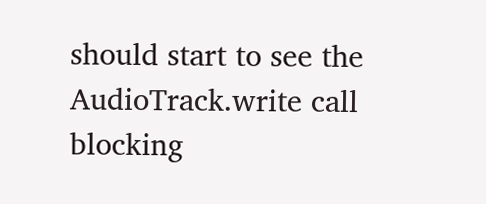should start to see the AudioTrack.write call blocking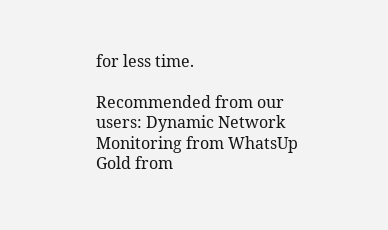for less time.

Recommended from our users: Dynamic Network Monitoring from WhatsUp Gold from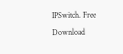IPSwitch. Free Download